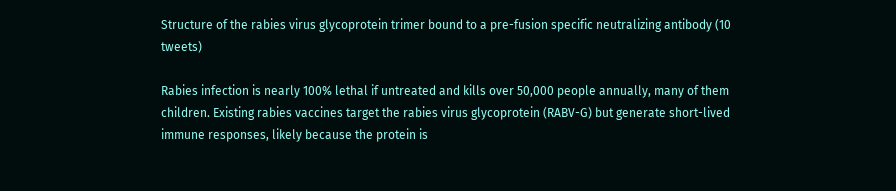Structure of the rabies virus glycoprotein trimer bound to a pre-fusion specific neutralizing antibody (10 tweets)

Rabies infection is nearly 100% lethal if untreated and kills over 50,000 people annually, many of them children. Existing rabies vaccines target the rabies virus glycoprotein (RABV-G) but generate short-lived immune responses, likely because the protein is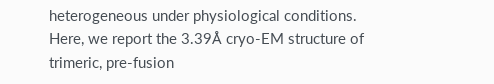heterogeneous under physiological conditions. Here, we report the 3.39Å cryo-EM structure of trimeric, pre-fusion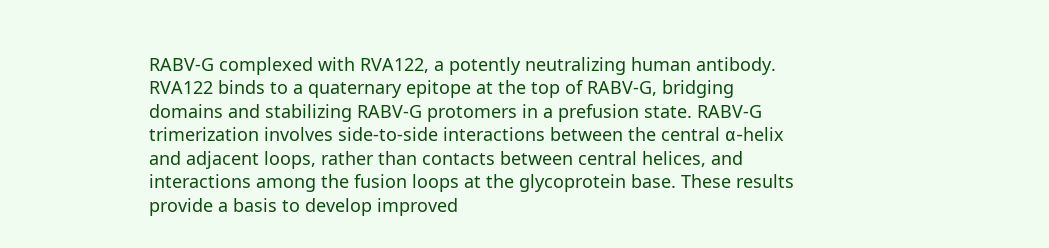RABV-G complexed with RVA122, a potently neutralizing human antibody. RVA122 binds to a quaternary epitope at the top of RABV-G, bridging domains and stabilizing RABV-G protomers in a prefusion state. RABV-G trimerization involves side-to-side interactions between the central α-helix and adjacent loops, rather than contacts between central helices, and interactions among the fusion loops at the glycoprotein base. These results provide a basis to develop improved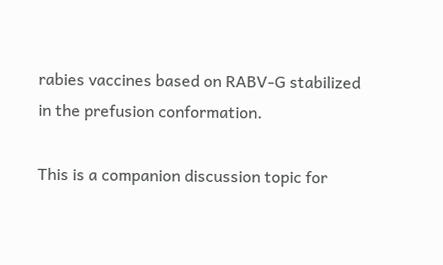rabies vaccines based on RABV-G stabilized in the prefusion conformation.

This is a companion discussion topic for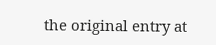the original entry at